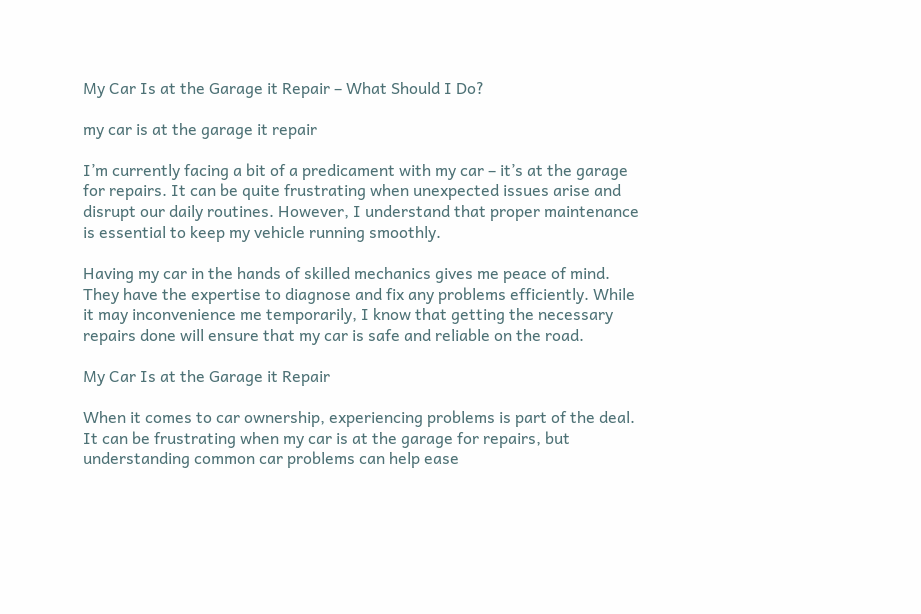My Car Is at the Garage it Repair – What Should I Do?

my car is at the garage it repair

I’m currently facing a bit of a predicament with my car – it’s at the garage for repairs. It can be quite frustrating when unexpected issues arise and disrupt our daily routines. However, I understand that proper maintenance is essential to keep my vehicle running smoothly.

Having my car in the hands of skilled mechanics gives me peace of mind. They have the expertise to diagnose and fix any problems efficiently. While it may inconvenience me temporarily, I know that getting the necessary repairs done will ensure that my car is safe and reliable on the road.

My Car Is at the Garage it Repair

When it comes to car ownership, experiencing problems is part of the deal. It can be frustrating when my car is at the garage for repairs, but understanding common car problems can help ease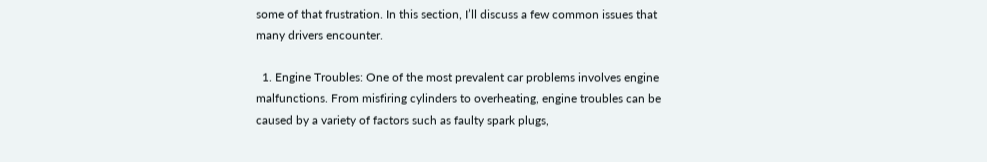some of that frustration. In this section, I’ll discuss a few common issues that many drivers encounter.

  1. Engine Troubles: One of the most prevalent car problems involves engine malfunctions. From misfiring cylinders to overheating, engine troubles can be caused by a variety of factors such as faulty spark plugs,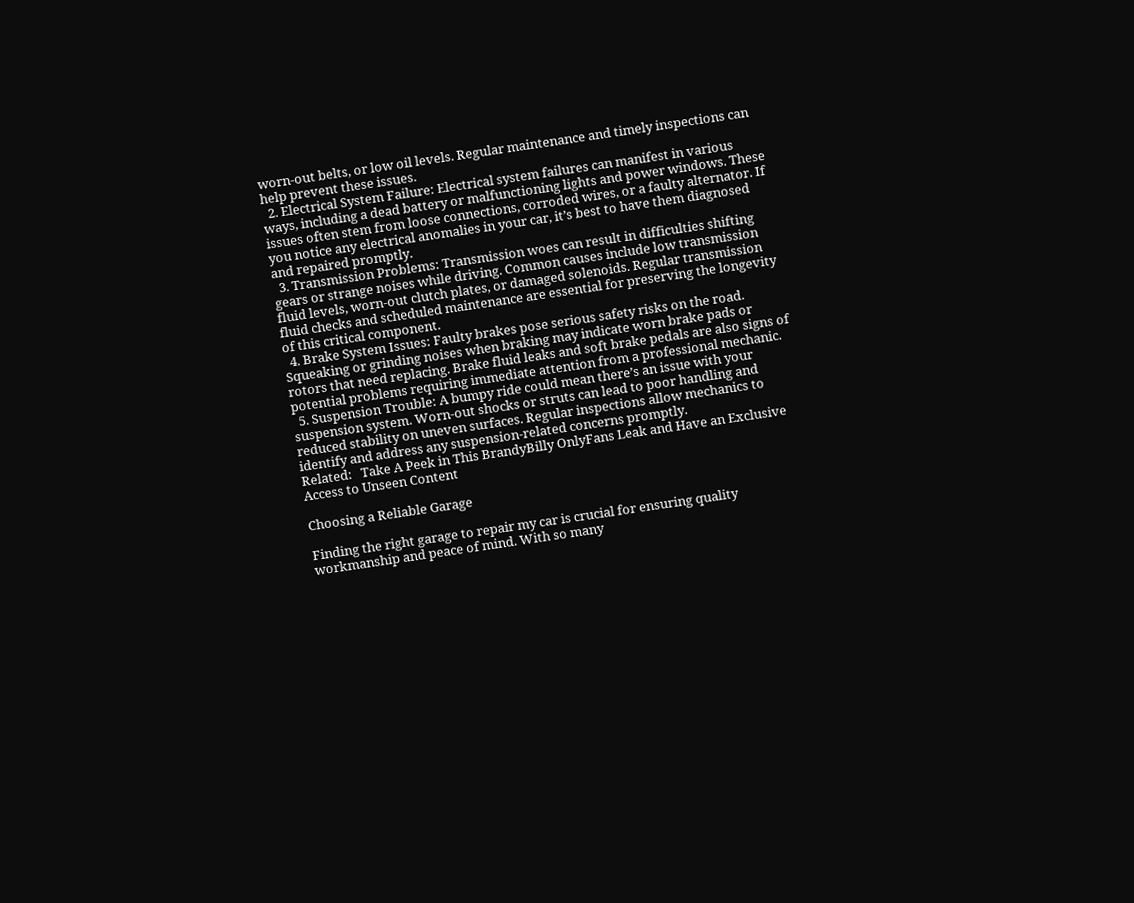worn-out belts, or low oil levels. Regular maintenance and timely inspections can help prevent these issues.
  2. Electrical System Failure: Electrical system failures can manifest in various ways, including a dead battery or malfunctioning lights and power windows. These issues often stem from loose connections, corroded wires, or a faulty alternator. If you notice any electrical anomalies in your car, it’s best to have them diagnosed and repaired promptly.
  3. Transmission Problems: Transmission woes can result in difficulties shifting gears or strange noises while driving. Common causes include low transmission fluid levels, worn-out clutch plates, or damaged solenoids. Regular transmission fluid checks and scheduled maintenance are essential for preserving the longevity of this critical component.
  4. Brake System Issues: Faulty brakes pose serious safety risks on the road. Squeaking or grinding noises when braking may indicate worn brake pads or rotors that need replacing. Brake fluid leaks and soft brake pedals are also signs of potential problems requiring immediate attention from a professional mechanic.
  5. Suspension Trouble: A bumpy ride could mean there’s an issue with your suspension system. Worn-out shocks or struts can lead to poor handling and reduced stability on uneven surfaces. Regular inspections allow mechanics to identify and address any suspension-related concerns promptly.
Related:   Take A Peek in This BrandyBilly OnlyFans Leak and Have an Exclusive Access to Unseen Content

Choosing a Reliable Garage

Finding the right garage to repair my car is crucial for ensuring quality workmanship and peace of mind. With so many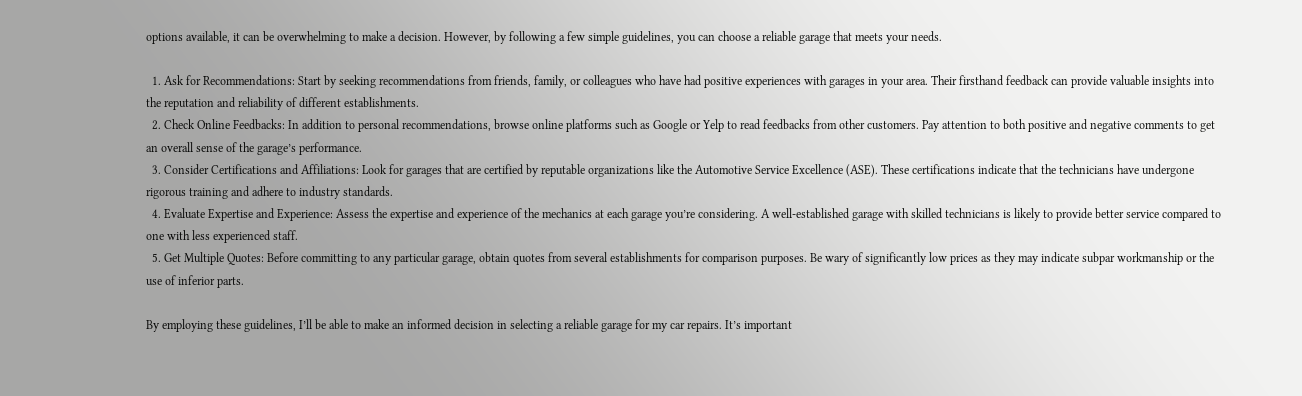options available, it can be overwhelming to make a decision. However, by following a few simple guidelines, you can choose a reliable garage that meets your needs.

  1. Ask for Recommendations: Start by seeking recommendations from friends, family, or colleagues who have had positive experiences with garages in your area. Their firsthand feedback can provide valuable insights into the reputation and reliability of different establishments.
  2. Check Online Feedbacks: In addition to personal recommendations, browse online platforms such as Google or Yelp to read feedbacks from other customers. Pay attention to both positive and negative comments to get an overall sense of the garage’s performance.
  3. Consider Certifications and Affiliations: Look for garages that are certified by reputable organizations like the Automotive Service Excellence (ASE). These certifications indicate that the technicians have undergone rigorous training and adhere to industry standards.
  4. Evaluate Expertise and Experience: Assess the expertise and experience of the mechanics at each garage you’re considering. A well-established garage with skilled technicians is likely to provide better service compared to one with less experienced staff.
  5. Get Multiple Quotes: Before committing to any particular garage, obtain quotes from several establishments for comparison purposes. Be wary of significantly low prices as they may indicate subpar workmanship or the use of inferior parts.

By employing these guidelines, I’ll be able to make an informed decision in selecting a reliable garage for my car repairs. It’s important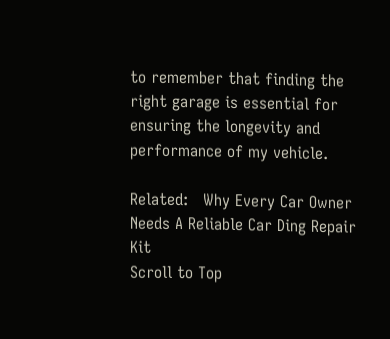to remember that finding the right garage is essential for ensuring the longevity and performance of my vehicle.

Related:   Why Every Car Owner Needs A Reliable Car Ding Repair Kit
Scroll to Top